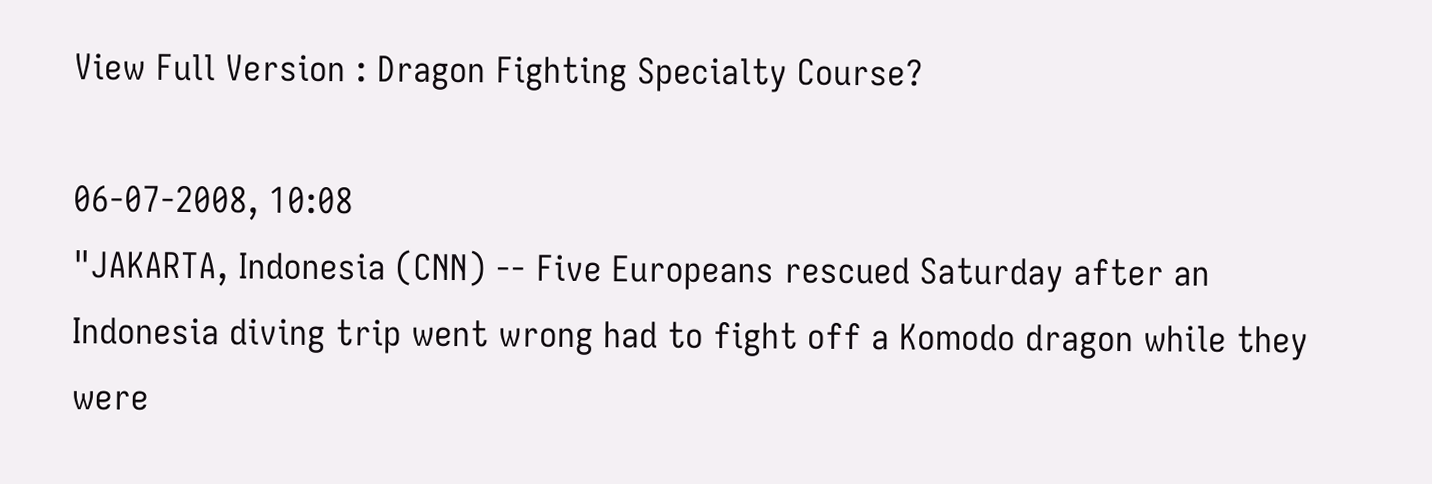View Full Version : Dragon Fighting Specialty Course?

06-07-2008, 10:08
"JAKARTA, Indonesia (CNN) -- Five Europeans rescued Saturday after an Indonesia diving trip went wrong had to fight off a Komodo dragon while they were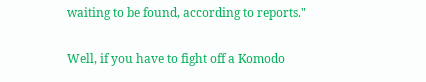waiting to be found, according to reports."

Well, if you have to fight off a Komodo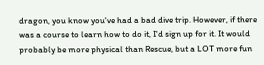dragon, you know you've had a bad dive trip. However, if there was a course to learn how to do it, I'd sign up for it. It would probably be more physical than Rescue, but a LOT more fun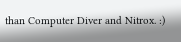than Computer Diver and Nitrox. :)